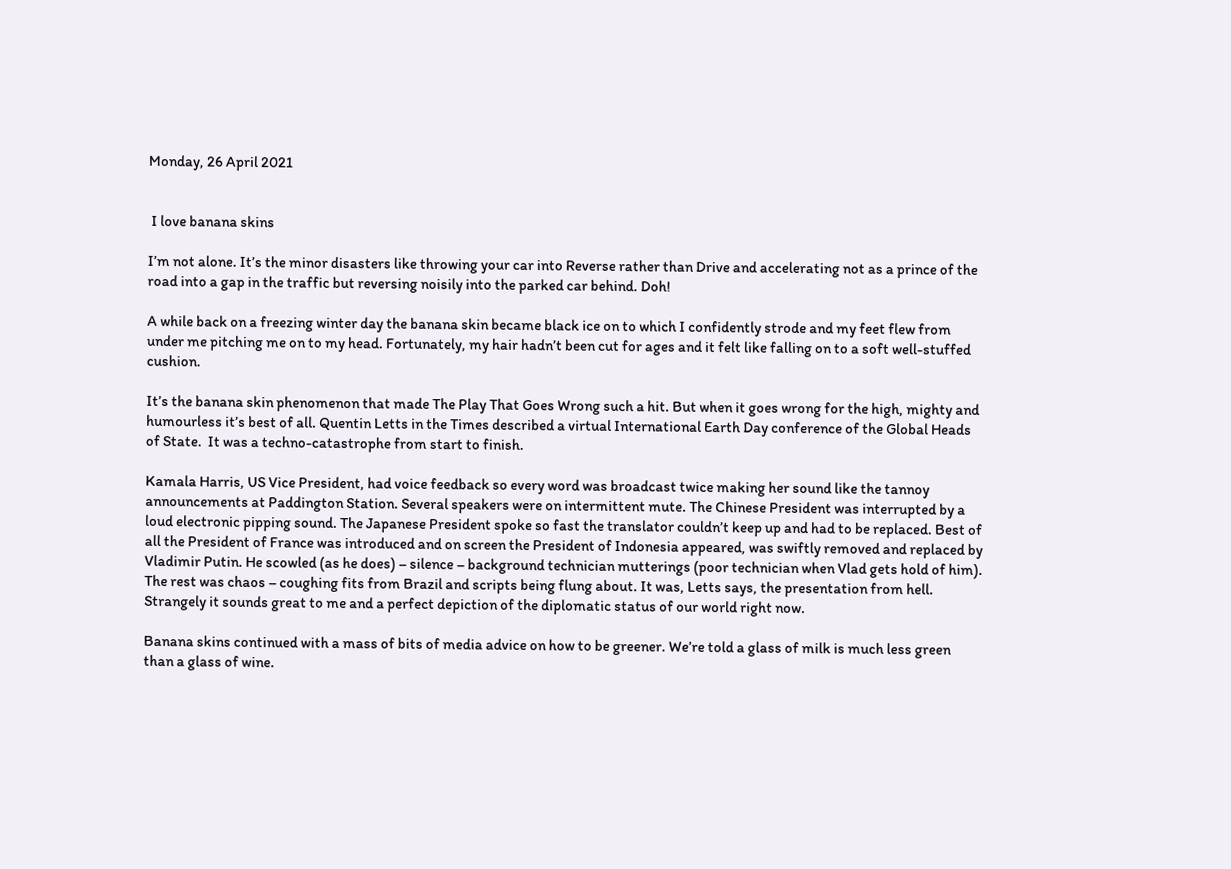Monday, 26 April 2021


 I love banana skins

I’m not alone. It’s the minor disasters like throwing your car into Reverse rather than Drive and accelerating not as a prince of the road into a gap in the traffic but reversing noisily into the parked car behind. Doh!

A while back on a freezing winter day the banana skin became black ice on to which I confidently strode and my feet flew from under me pitching me on to my head. Fortunately, my hair hadn’t been cut for ages and it felt like falling on to a soft well-stuffed cushion.

It’s the banana skin phenomenon that made The Play That Goes Wrong such a hit. But when it goes wrong for the high, mighty and humourless it’s best of all. Quentin Letts in the Times described a virtual International Earth Day conference of the Global Heads of State.  It was a techno-catastrophe from start to finish.

Kamala Harris, US Vice President, had voice feedback so every word was broadcast twice making her sound like the tannoy announcements at Paddington Station. Several speakers were on intermittent mute. The Chinese President was interrupted by a loud electronic pipping sound. The Japanese President spoke so fast the translator couldn’t keep up and had to be replaced. Best of all the President of France was introduced and on screen the President of Indonesia appeared, was swiftly removed and replaced by Vladimir Putin. He scowled (as he does) – silence – background technician mutterings (poor technician when Vlad gets hold of him). The rest was chaos – coughing fits from Brazil and scripts being flung about. It was, Letts says, the presentation from hell. Strangely it sounds great to me and a perfect depiction of the diplomatic status of our world right now.

Banana skins continued with a mass of bits of media advice on how to be greener. We’re told a glass of milk is much less green than a glass of wine.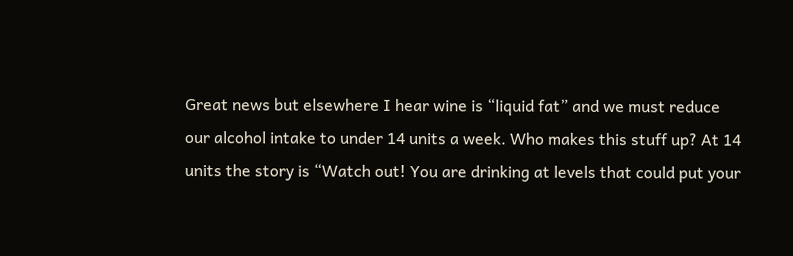Great news but elsewhere I hear wine is “liquid fat” and we must reduce our alcohol intake to under 14 units a week. Who makes this stuff up? At 14 units the story is “Watch out! You are drinking at levels that could put your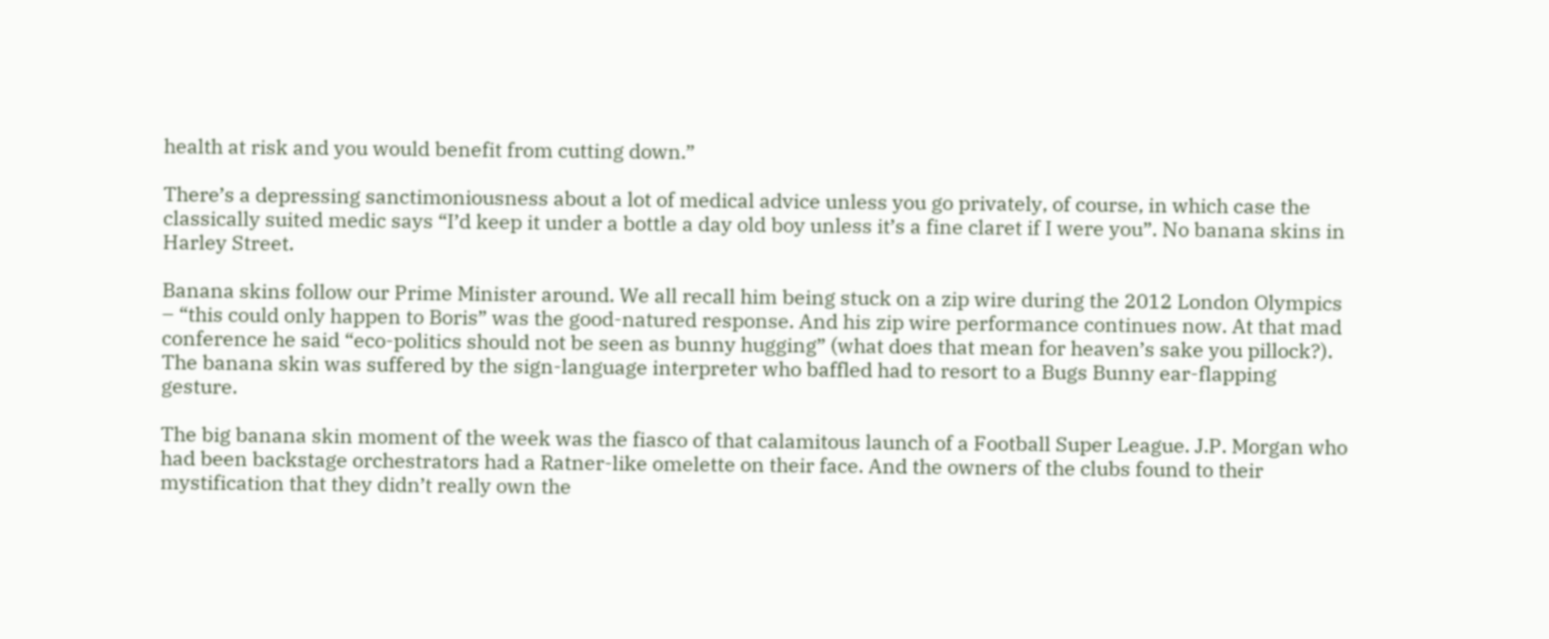health at risk and you would benefit from cutting down.”

There’s a depressing sanctimoniousness about a lot of medical advice unless you go privately, of course, in which case the classically suited medic says “I’d keep it under a bottle a day old boy unless it’s a fine claret if I were you”. No banana skins in Harley Street.

Banana skins follow our Prime Minister around. We all recall him being stuck on a zip wire during the 2012 London Olympics – “this could only happen to Boris” was the good-natured response. And his zip wire performance continues now. At that mad conference he said “eco-politics should not be seen as bunny hugging” (what does that mean for heaven’s sake you pillock?). The banana skin was suffered by the sign-language interpreter who baffled had to resort to a Bugs Bunny ear-flapping gesture.

The big banana skin moment of the week was the fiasco of that calamitous launch of a Football Super League. J.P. Morgan who had been backstage orchestrators had a Ratner-like omelette on their face. And the owners of the clubs found to their mystification that they didn’t really own the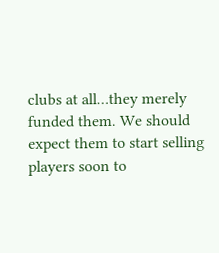clubs at all…they merely funded them. We should expect them to start selling players soon to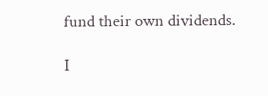fund their own dividends.

I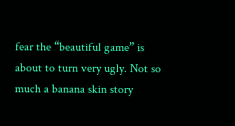fear the “beautiful game” is about to turn very ugly. Not so much a banana skin story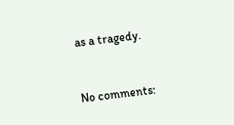as a tragedy.


No comments: